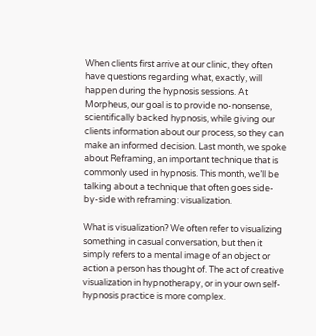When clients first arrive at our clinic, they often have questions regarding what, exactly, will happen during the hypnosis sessions. At Morpheus, our goal is to provide no-nonsense, scientifically backed hypnosis, while giving our clients information about our process, so they can make an informed decision. Last month, we spoke about Reframing, an important technique that is commonly used in hypnosis. This month, we’ll be talking about a technique that often goes side-by-side with reframing: visualization.

What is visualization? We often refer to visualizing something in casual conversation, but then it simply refers to a mental image of an object or action a person has thought of. The act of creative visualization in hypnotherapy, or in your own self-hypnosis practice is more complex.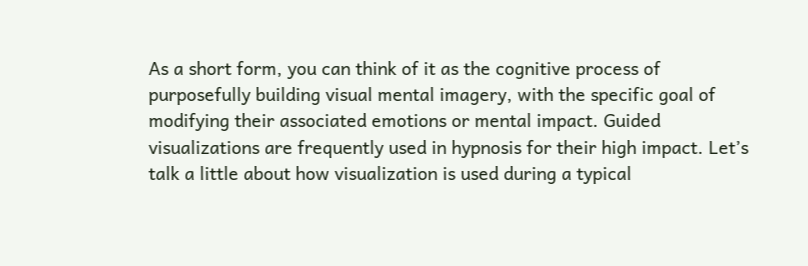As a short form, you can think of it as the cognitive process of purposefully building visual mental imagery, with the specific goal of modifying their associated emotions or mental impact. Guided visualizations are frequently used in hypnosis for their high impact. Let’s talk a little about how visualization is used during a typical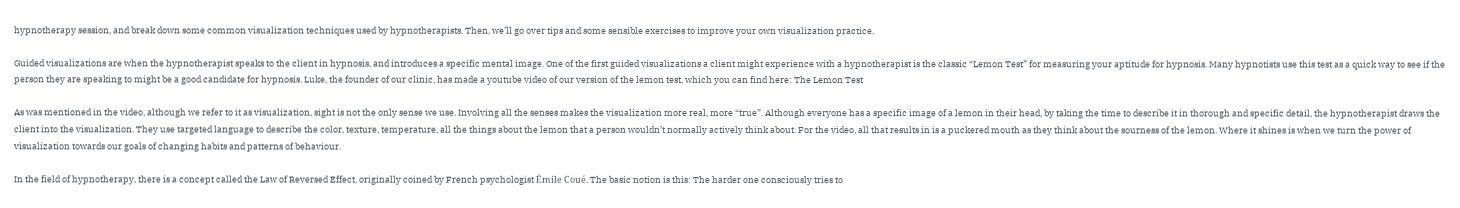hypnotherapy session, and break down some common visualization techniques used by hypnotherapists. Then, we’ll go over tips and some sensible exercises to improve your own visualization practice.

Guided visualizations are when the hypnotherapist speaks to the client in hypnosis, and introduces a specific mental image. One of the first guided visualizations a client might experience with a hypnotherapist is the classic “Lemon Test” for measuring your aptitude for hypnosis. Many hypnotists use this test as a quick way to see if the person they are speaking to might be a good candidate for hypnosis. Luke, the founder of our clinic, has made a youtube video of our version of the lemon test, which you can find here: The Lemon Test

As was mentioned in the video, although we refer to it as visualization, sight is not the only sense we use. Involving all the senses makes the visualization more real, more “true”. Although everyone has a specific image of a lemon in their head, by taking the time to describe it in thorough and specific detail, the hypnotherapist draws the client into the visualization. They use targeted language to describe the color, texture, temperature, all the things about the lemon that a person wouldn’t normally actively think about. For the video, all that results in is a puckered mouth as they think about the sourness of the lemon. Where it shines is when we turn the power of visualization towards our goals of changing habits and patterns of behaviour.

In the field of hypnotherapy, there is a concept called the Law of Reversed Effect, originally coined by French psychologist Émile Coué. The basic notion is this: The harder one consciously tries to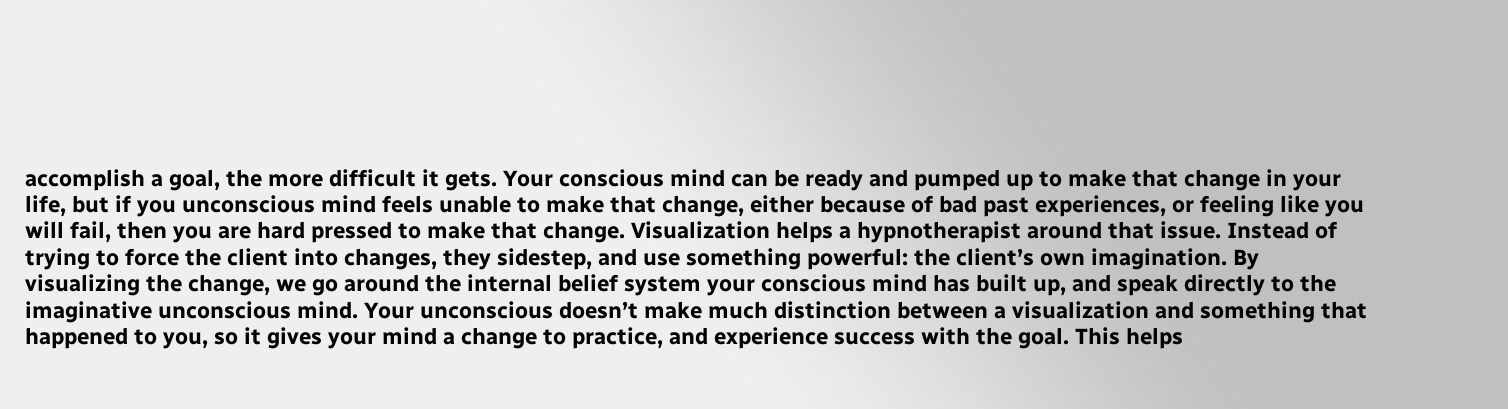accomplish a goal, the more difficult it gets. Your conscious mind can be ready and pumped up to make that change in your life, but if you unconscious mind feels unable to make that change, either because of bad past experiences, or feeling like you will fail, then you are hard pressed to make that change. Visualization helps a hypnotherapist around that issue. Instead of trying to force the client into changes, they sidestep, and use something powerful: the client’s own imagination. By visualizing the change, we go around the internal belief system your conscious mind has built up, and speak directly to the imaginative unconscious mind. Your unconscious doesn’t make much distinction between a visualization and something that happened to you, so it gives your mind a change to practice, and experience success with the goal. This helps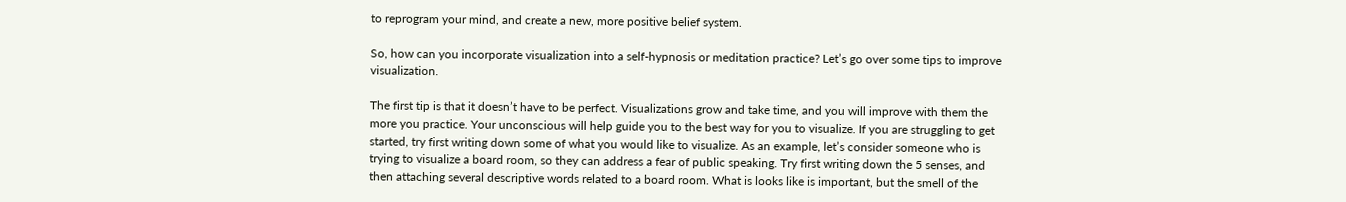to reprogram your mind, and create a new, more positive belief system.

So, how can you incorporate visualization into a self-hypnosis or meditation practice? Let’s go over some tips to improve visualization.

The first tip is that it doesn’t have to be perfect. Visualizations grow and take time, and you will improve with them the more you practice. Your unconscious will help guide you to the best way for you to visualize. If you are struggling to get started, try first writing down some of what you would like to visualize. As an example, let’s consider someone who is trying to visualize a board room, so they can address a fear of public speaking. Try first writing down the 5 senses, and then attaching several descriptive words related to a board room. What is looks like is important, but the smell of the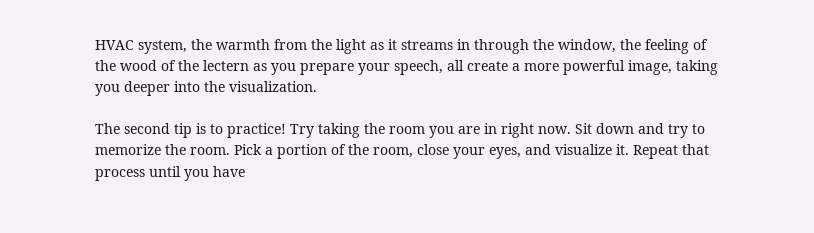HVAC system, the warmth from the light as it streams in through the window, the feeling of the wood of the lectern as you prepare your speech, all create a more powerful image, taking you deeper into the visualization.

The second tip is to practice! Try taking the room you are in right now. Sit down and try to memorize the room. Pick a portion of the room, close your eyes, and visualize it. Repeat that process until you have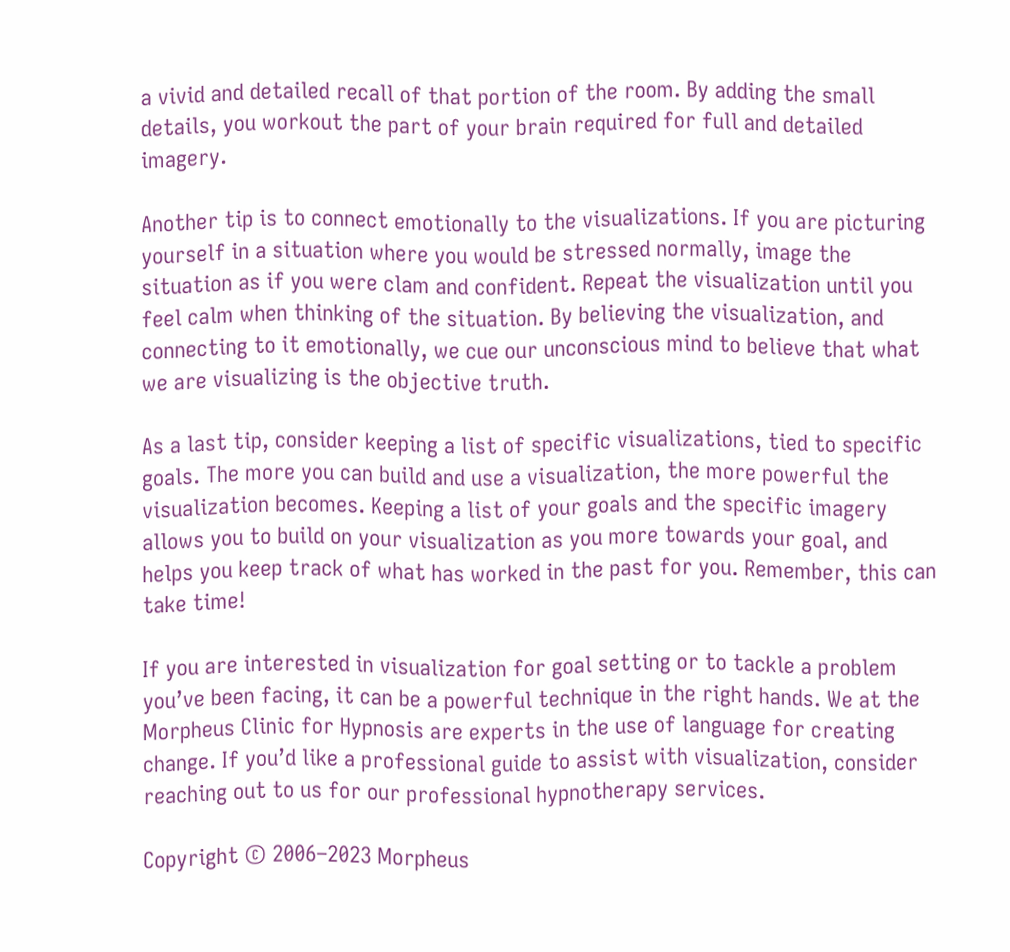a vivid and detailed recall of that portion of the room. By adding the small details, you workout the part of your brain required for full and detailed imagery.

Another tip is to connect emotionally to the visualizations. If you are picturing yourself in a situation where you would be stressed normally, image the situation as if you were clam and confident. Repeat the visualization until you feel calm when thinking of the situation. By believing the visualization, and connecting to it emotionally, we cue our unconscious mind to believe that what we are visualizing is the objective truth.

As a last tip, consider keeping a list of specific visualizations, tied to specific goals. The more you can build and use a visualization, the more powerful the visualization becomes. Keeping a list of your goals and the specific imagery allows you to build on your visualization as you more towards your goal, and helps you keep track of what has worked in the past for you. Remember, this can take time!

If you are interested in visualization for goal setting or to tackle a problem you’ve been facing, it can be a powerful technique in the right hands. We at the Morpheus Clinic for Hypnosis are experts in the use of language for creating change. If you’d like a professional guide to assist with visualization, consider reaching out to us for our professional hypnotherapy services.

Copyright © 2006–2023 Morpheus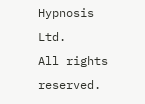Hypnosis Ltd.
All rights reserved.